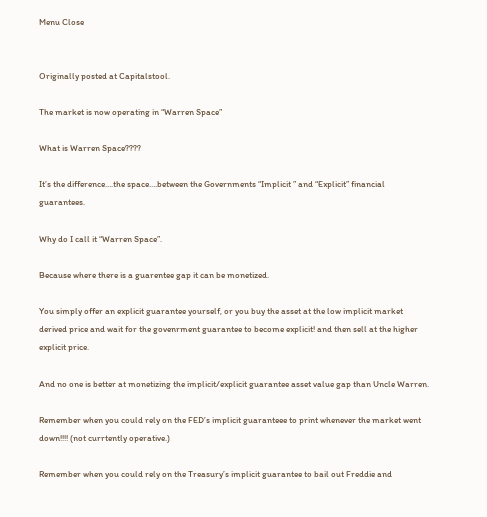Menu Close


Originally posted at Capitalstool.

The market is now operating in “Warren Space”

What is Warren Space????

It’s the difference….the space….between the Governments “Implicit ” and “Explicit” financial guarantees.

Why do I call it “Warren Space”.

Because where there is a guarentee gap it can be monetized.

You simply offer an explicit guarantee yourself, or you buy the asset at the low implicit market derived price and wait for the govenrment guarantee to become explicit! and then sell at the higher explicit price.

And no one is better at monetizing the implicit/explicit guarantee asset value gap than Uncle Warren.

Remember when you could rely on the FED’s implicit guaranteee to print whenever the market went down!!!! (not currtently operative.)

Remember when you could rely on the Treasury’s implicit guarantee to bail out Freddie and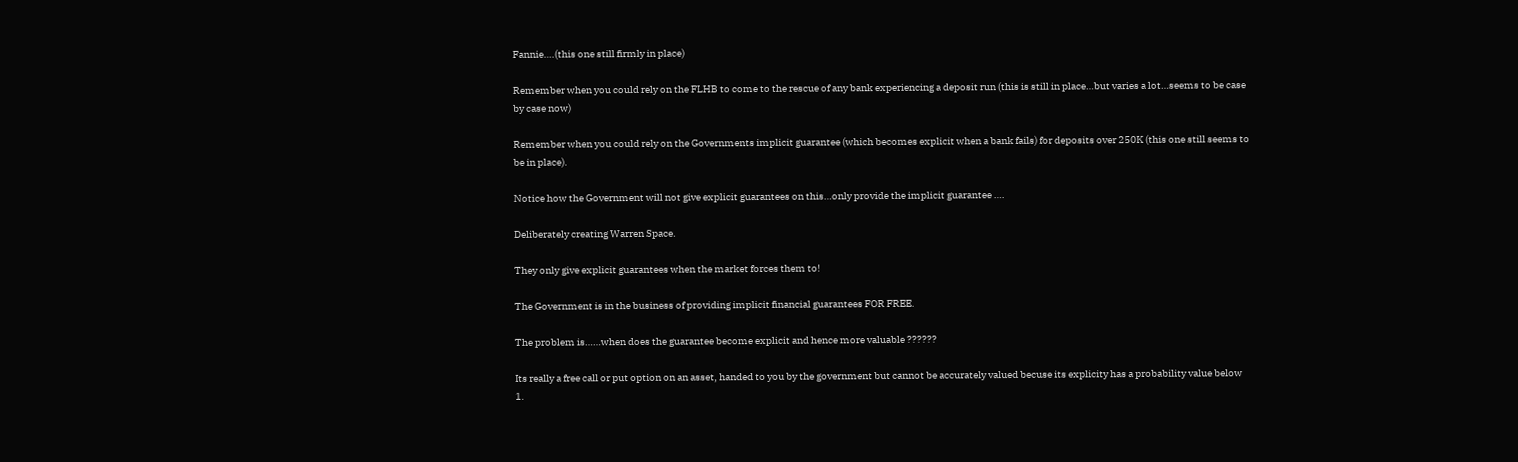Fannie….(this one still firmly in place)

Remember when you could rely on the FLHB to come to the rescue of any bank experiencing a deposit run (this is still in place…but varies a lot…seems to be case by case now)

Remember when you could rely on the Governments implicit guarantee (which becomes explicit when a bank fails) for deposits over 250K (this one still seems to be in place).

Notice how the Government will not give explicit guarantees on this…only provide the implicit guarantee ….

Deliberately creating Warren Space.

They only give explicit guarantees when the market forces them to!

The Government is in the business of providing implicit financial guarantees FOR FREE.

The problem is……when does the guarantee become explicit and hence more valuable ??????

Its really a free call or put option on an asset, handed to you by the government but cannot be accurately valued becuse its explicity has a probability value below 1.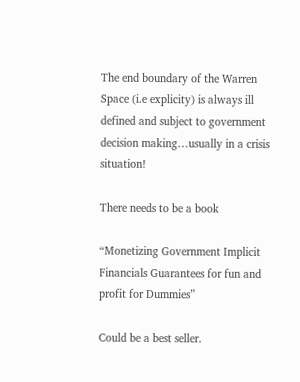The end boundary of the Warren Space (i.e explicity) is always ill defined and subject to government decision making…usually in a crisis situation!

There needs to be a book

“Monetizing Government Implicit Financials Guarantees for fun and profit for Dummies”

Could be a best seller.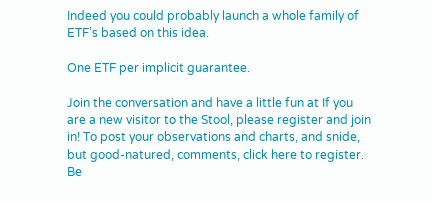Indeed you could probably launch a whole family of ETF’s based on this idea.

One ETF per implicit guarantee.

Join the conversation and have a little fun at If you are a new visitor to the Stool, please register and join in! To post your observations and charts, and snide, but good-natured, comments, click here to register. Be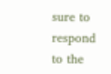sure to respond to the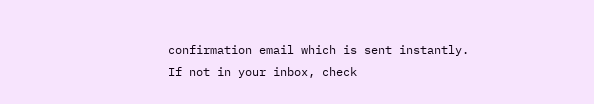confirmation email which is sent instantly. If not in your inbox, check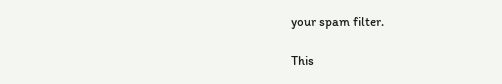your spam filter.

This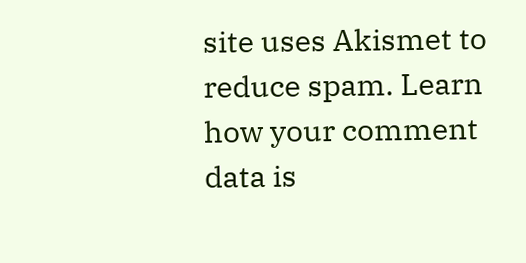site uses Akismet to reduce spam. Learn how your comment data is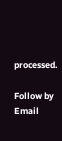processed.

Follow by Email